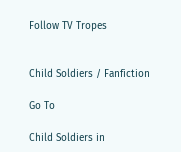Follow TV Tropes


Child Soldiers / Fanfiction

Go To

Child Soldiers in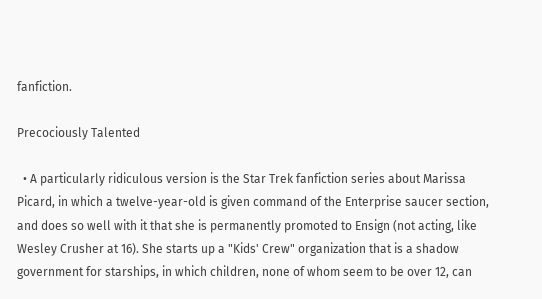fanfiction.

Precociously Talented

  • A particularly ridiculous version is the Star Trek fanfiction series about Marissa Picard, in which a twelve-year-old is given command of the Enterprise saucer section, and does so well with it that she is permanently promoted to Ensign (not acting, like Wesley Crusher at 16). She starts up a "Kids' Crew" organization that is a shadow government for starships, in which children, none of whom seem to be over 12, can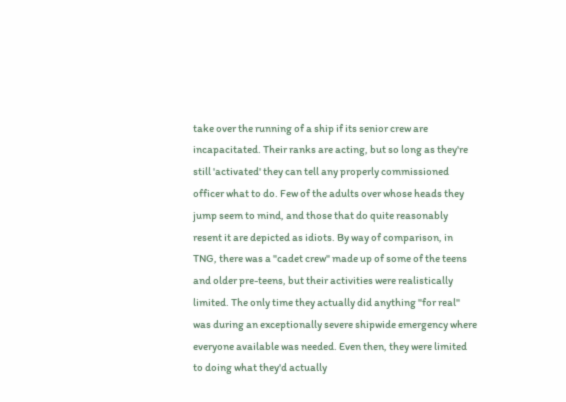take over the running of a ship if its senior crew are incapacitated. Their ranks are acting, but so long as they're still 'activated' they can tell any properly commissioned officer what to do. Few of the adults over whose heads they jump seem to mind, and those that do quite reasonably resent it are depicted as idiots. By way of comparison, in TNG, there was a "cadet crew" made up of some of the teens and older pre-teens, but their activities were realistically limited. The only time they actually did anything "for real" was during an exceptionally severe shipwide emergency where everyone available was needed. Even then, they were limited to doing what they'd actually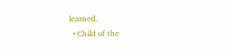learned.
  • Child of the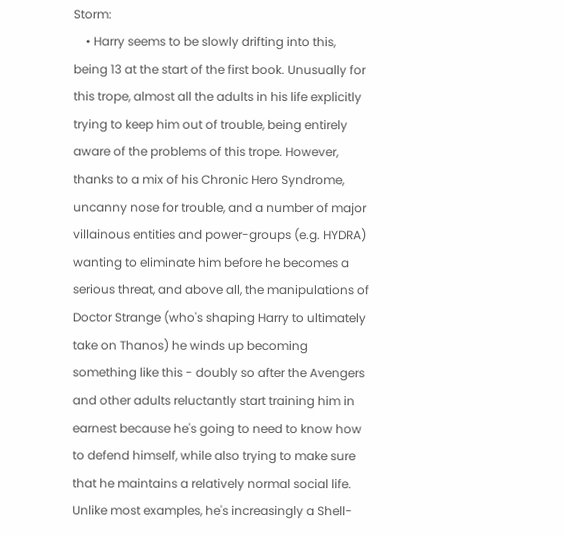Storm:
    • Harry seems to be slowly drifting into this, being 13 at the start of the first book. Unusually for this trope, almost all the adults in his life explicitly trying to keep him out of trouble, being entirely aware of the problems of this trope. However, thanks to a mix of his Chronic Hero Syndrome, uncanny nose for trouble, and a number of major villainous entities and power-groups (e.g. HYDRA) wanting to eliminate him before he becomes a serious threat, and above all, the manipulations of Doctor Strange (who's shaping Harry to ultimately take on Thanos) he winds up becoming something like this - doubly so after the Avengers and other adults reluctantly start training him in earnest because he's going to need to know how to defend himself, while also trying to make sure that he maintains a relatively normal social life. Unlike most examples, he's increasingly a Shell-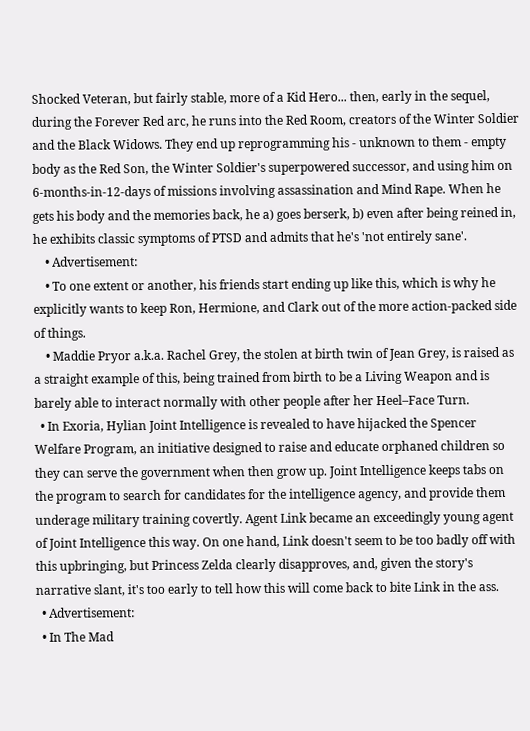Shocked Veteran, but fairly stable, more of a Kid Hero... then, early in the sequel, during the Forever Red arc, he runs into the Red Room, creators of the Winter Soldier and the Black Widows. They end up reprogramming his - unknown to them - empty body as the Red Son, the Winter Soldier's superpowered successor, and using him on 6-months-in-12-days of missions involving assassination and Mind Rape. When he gets his body and the memories back, he a) goes berserk, b) even after being reined in, he exhibits classic symptoms of PTSD and admits that he's 'not entirely sane'.
    • Advertisement:
    • To one extent or another, his friends start ending up like this, which is why he explicitly wants to keep Ron, Hermione, and Clark out of the more action-packed side of things.
    • Maddie Pryor a.k.a. Rachel Grey, the stolen at birth twin of Jean Grey, is raised as a straight example of this, being trained from birth to be a Living Weapon and is barely able to interact normally with other people after her Heel–Face Turn.
  • In Exoria, Hylian Joint Intelligence is revealed to have hijacked the Spencer Welfare Program, an initiative designed to raise and educate orphaned children so they can serve the government when then grow up. Joint Intelligence keeps tabs on the program to search for candidates for the intelligence agency, and provide them underage military training covertly. Agent Link became an exceedingly young agent of Joint Intelligence this way. On one hand, Link doesn't seem to be too badly off with this upbringing, but Princess Zelda clearly disapproves, and, given the story's narrative slant, it's too early to tell how this will come back to bite Link in the ass.
  • Advertisement:
  • In The Mad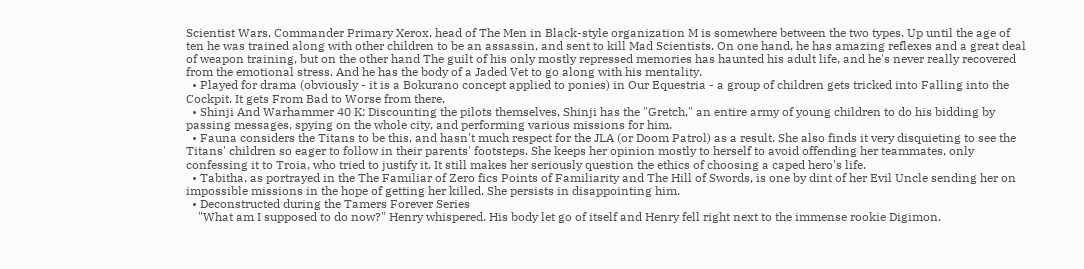Scientist Wars, Commander Primary Xerox, head of The Men in Black-style organization M is somewhere between the two types. Up until the age of ten he was trained along with other children to be an assassin, and sent to kill Mad Scientists. On one hand, he has amazing reflexes and a great deal of weapon training, but on the other hand The guilt of his only mostly repressed memories has haunted his adult life, and he's never really recovered from the emotional stress. And he has the body of a Jaded Vet to go along with his mentality.
  • Played for drama (obviously - it is a Bokurano concept applied to ponies) in Our Equestria - a group of children gets tricked into Falling into the Cockpit. It gets From Bad to Worse from there.
  • Shinji And Warhammer 40 K: Discounting the pilots themselves, Shinji has the "Gretch," an entire army of young children to do his bidding by passing messages, spying on the whole city, and performing various missions for him.
  • Fauna considers the Titans to be this, and hasn't much respect for the JLA (or Doom Patrol) as a result. She also finds it very disquieting to see the Titans' children so eager to follow in their parents' footsteps. She keeps her opinion mostly to herself to avoid offending her teammates, only confessing it to Troia, who tried to justify it. It still makes her seriously question the ethics of choosing a caped hero's life.
  • Tabitha, as portrayed in the The Familiar of Zero fics Points of Familiarity and The Hill of Swords, is one by dint of her Evil Uncle sending her on impossible missions in the hope of getting her killed. She persists in disappointing him.
  • Deconstructed during the Tamers Forever Series
    "What am I supposed to do now?" Henry whispered. His body let go of itself and Henry fell right next to the immense rookie Digimon.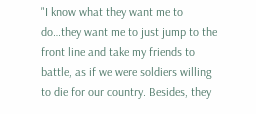"I know what they want me to do…they want me to just jump to the front line and take my friends to battle, as if we were soldiers willing to die for our country. Besides, they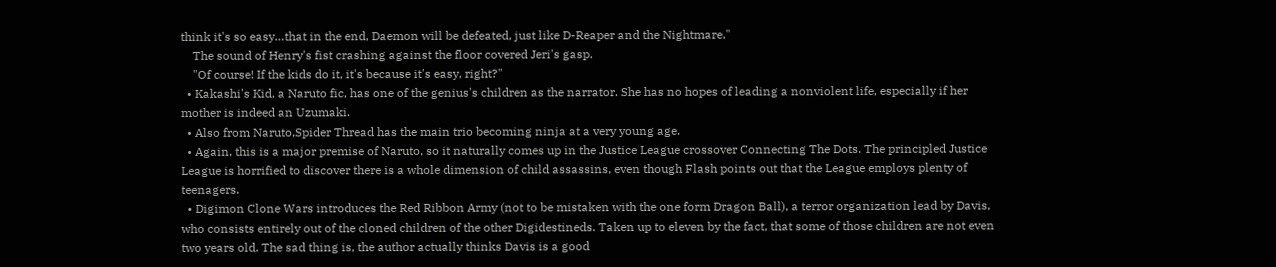think it's so easy…that in the end, Daemon will be defeated, just like D-Reaper and the Nightmare."
    The sound of Henry's fist crashing against the floor covered Jeri's gasp.
    "Of course! If the kids do it, it's because it's easy, right?"
  • Kakashi's Kid, a Naruto fic, has one of the genius's children as the narrator. She has no hopes of leading a nonviolent life, especially if her mother is indeed an Uzumaki.
  • Also from Naruto,Spider Thread has the main trio becoming ninja at a very young age.
  • Again, this is a major premise of Naruto, so it naturally comes up in the Justice League crossover Connecting The Dots. The principled Justice League is horrified to discover there is a whole dimension of child assassins, even though Flash points out that the League employs plenty of teenagers.
  • Digimon Clone Wars introduces the Red Ribbon Army (not to be mistaken with the one form Dragon Ball), a terror organization lead by Davis, who consists entirely out of the cloned children of the other Digidestineds. Taken up to eleven by the fact, that some of those children are not even two years old. The sad thing is, the author actually thinks Davis is a good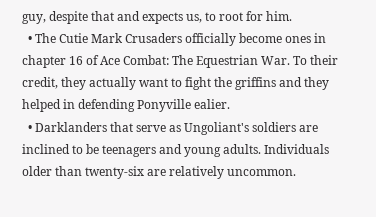guy, despite that and expects us, to root for him.
  • The Cutie Mark Crusaders officially become ones in chapter 16 of Ace Combat: The Equestrian War. To their credit, they actually want to fight the griffins and they helped in defending Ponyville ealier.
  • Darklanders that serve as Ungoliant's soldiers are inclined to be teenagers and young adults. Individuals older than twenty-six are relatively uncommon.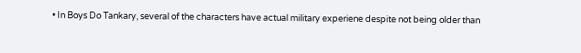• In Boys Do Tankary, several of the characters have actual military experiene despite not being older than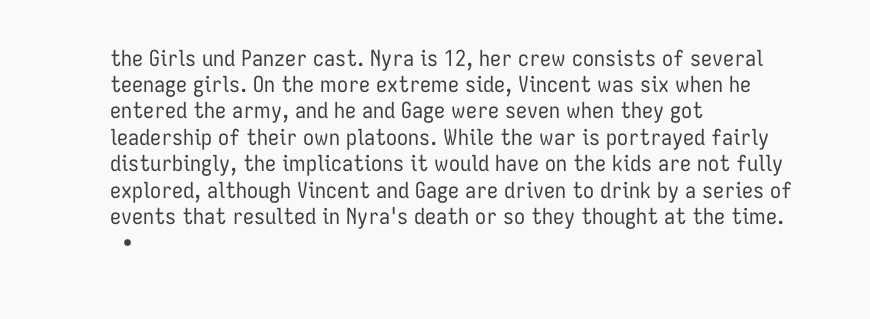the Girls und Panzer cast. Nyra is 12, her crew consists of several teenage girls. On the more extreme side, Vincent was six when he entered the army, and he and Gage were seven when they got leadership of their own platoons. While the war is portrayed fairly disturbingly, the implications it would have on the kids are not fully explored, although Vincent and Gage are driven to drink by a series of events that resulted in Nyra's death or so they thought at the time.
  •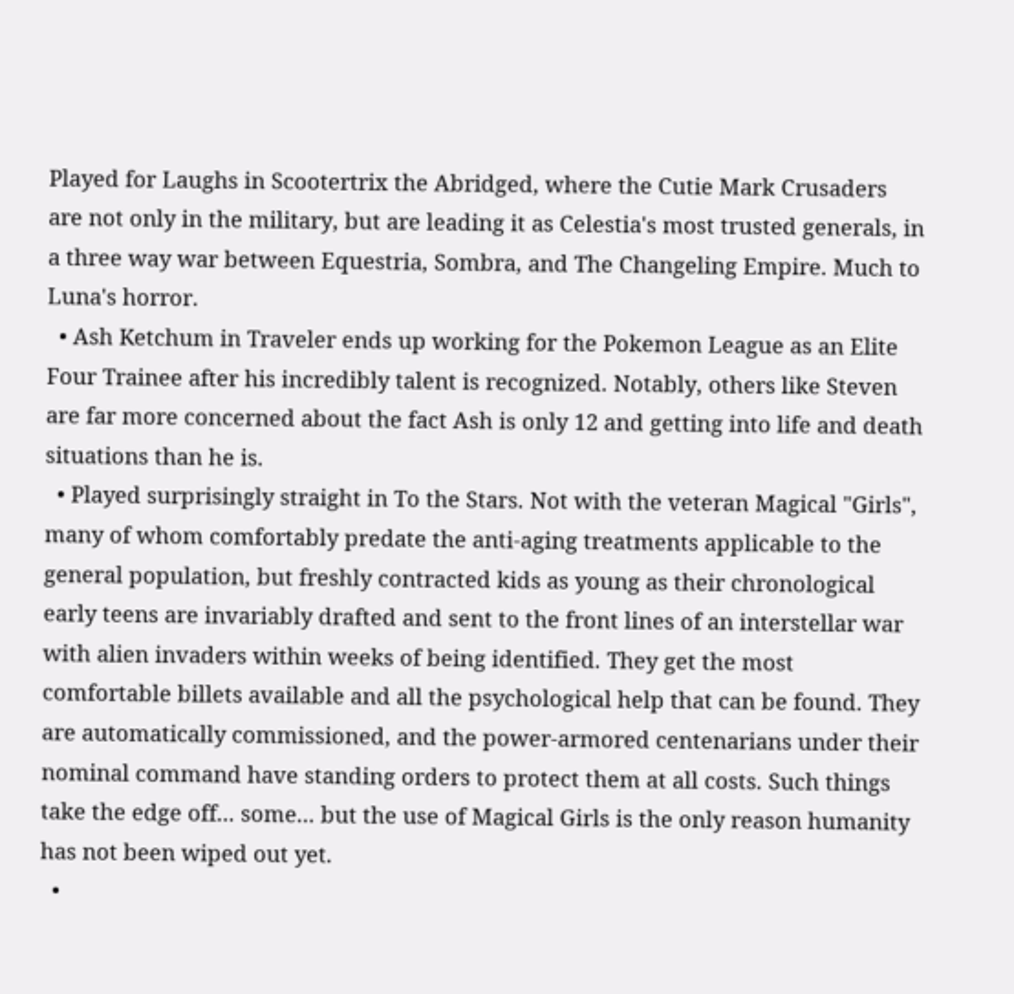Played for Laughs in Scootertrix the Abridged, where the Cutie Mark Crusaders are not only in the military, but are leading it as Celestia's most trusted generals, in a three way war between Equestria, Sombra, and The Changeling Empire. Much to Luna's horror.
  • Ash Ketchum in Traveler ends up working for the Pokemon League as an Elite Four Trainee after his incredibly talent is recognized. Notably, others like Steven are far more concerned about the fact Ash is only 12 and getting into life and death situations than he is.
  • Played surprisingly straight in To the Stars. Not with the veteran Magical "Girls", many of whom comfortably predate the anti-aging treatments applicable to the general population, but freshly contracted kids as young as their chronological early teens are invariably drafted and sent to the front lines of an interstellar war with alien invaders within weeks of being identified. They get the most comfortable billets available and all the psychological help that can be found. They are automatically commissioned, and the power-armored centenarians under their nominal command have standing orders to protect them at all costs. Such things take the edge off... some... but the use of Magical Girls is the only reason humanity has not been wiped out yet.
  •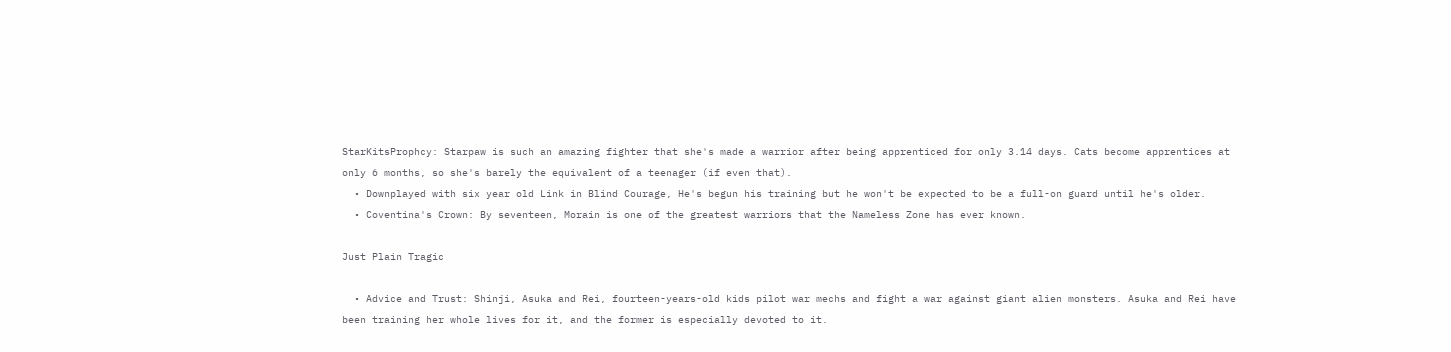StarKitsProphcy: Starpaw is such an amazing fighter that she's made a warrior after being apprenticed for only 3.14 days. Cats become apprentices at only 6 months, so she's barely the equivalent of a teenager (if even that).
  • Downplayed with six year old Link in Blind Courage, He's begun his training but he won't be expected to be a full-on guard until he's older.
  • Coventina's Crown: By seventeen, Morain is one of the greatest warriors that the Nameless Zone has ever known.

Just Plain Tragic

  • Advice and Trust: Shinji, Asuka and Rei, fourteen-years-old kids pilot war mechs and fight a war against giant alien monsters. Asuka and Rei have been training her whole lives for it, and the former is especially devoted to it.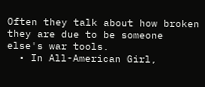Often they talk about how broken they are due to be someone else's war tools.
  • In All-American Girl,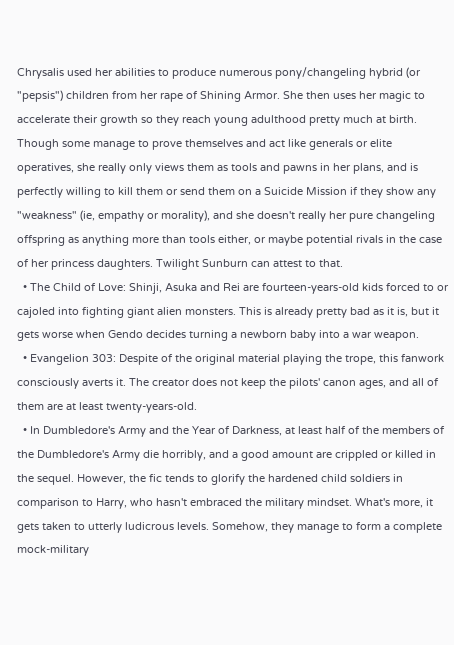Chrysalis used her abilities to produce numerous pony/changeling hybrid (or "pepsis") children from her rape of Shining Armor. She then uses her magic to accelerate their growth so they reach young adulthood pretty much at birth. Though some manage to prove themselves and act like generals or elite operatives, she really only views them as tools and pawns in her plans, and is perfectly willing to kill them or send them on a Suicide Mission if they show any "weakness" (ie, empathy or morality), and she doesn't really her pure changeling offspring as anything more than tools either, or maybe potential rivals in the case of her princess daughters. Twilight Sunburn can attest to that.
  • The Child of Love: Shinji, Asuka and Rei are fourteen-years-old kids forced to or cajoled into fighting giant alien monsters. This is already pretty bad as it is, but it gets worse when Gendo decides turning a newborn baby into a war weapon.
  • Evangelion 303: Despite of the original material playing the trope, this fanwork consciously averts it. The creator does not keep the pilots' canon ages, and all of them are at least twenty-years-old.
  • In Dumbledore's Army and the Year of Darkness, at least half of the members of the Dumbledore's Army die horribly, and a good amount are crippled or killed in the sequel. However, the fic tends to glorify the hardened child soldiers in comparison to Harry, who hasn't embraced the military mindset. What's more, it gets taken to utterly ludicrous levels. Somehow, they manage to form a complete mock-military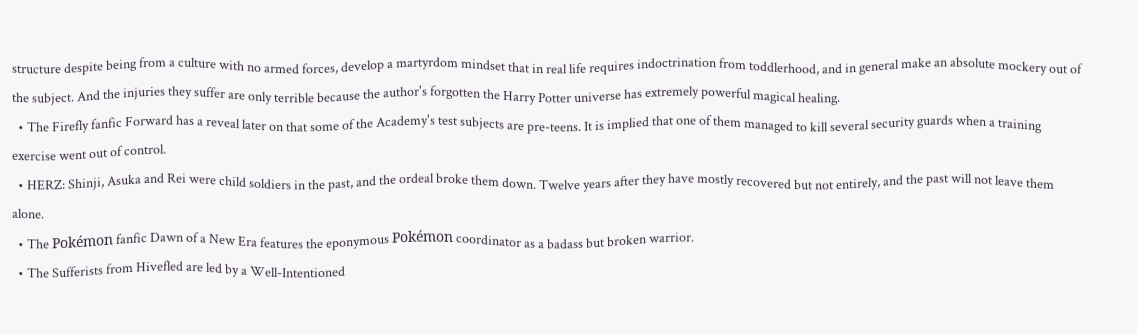structure despite being from a culture with no armed forces, develop a martyrdom mindset that in real life requires indoctrination from toddlerhood, and in general make an absolute mockery out of the subject. And the injuries they suffer are only terrible because the author's forgotten the Harry Potter universe has extremely powerful magical healing.
  • The Firefly fanfic Forward has a reveal later on that some of the Academy's test subjects are pre-teens. It is implied that one of them managed to kill several security guards when a training exercise went out of control.
  • HERZ: Shinji, Asuka and Rei were child soldiers in the past, and the ordeal broke them down. Twelve years after they have mostly recovered but not entirely, and the past will not leave them alone.
  • The Pokémon fanfic Dawn of a New Era features the eponymous Pokémon coordinator as a badass but broken warrior.
  • The Sufferists from Hivefled are led by a Well-Intentioned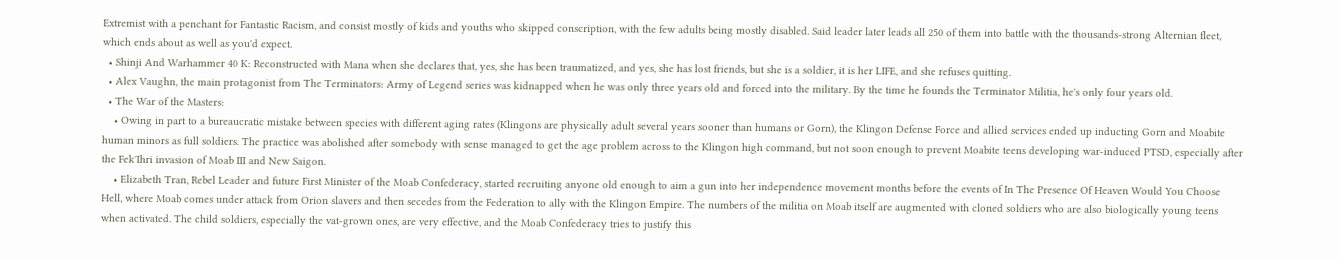Extremist with a penchant for Fantastic Racism, and consist mostly of kids and youths who skipped conscription, with the few adults being mostly disabled. Said leader later leads all 250 of them into battle with the thousands-strong Alternian fleet, which ends about as well as you'd expect.
  • Shinji And Warhammer 40 K: Reconstructed with Mana when she declares that, yes, she has been traumatized, and yes, she has lost friends, but she is a soldier, it is her LIFE, and she refuses quitting.
  • Alex Vaughn, the main protagonist from The Terminators: Army of Legend series was kidnapped when he was only three years old and forced into the military. By the time he founds the Terminator Militia, he's only four years old.
  • The War of the Masters:
    • Owing in part to a bureaucratic mistake between species with different aging rates (Klingons are physically adult several years sooner than humans or Gorn), the Klingon Defense Force and allied services ended up inducting Gorn and Moabite human minors as full soldiers. The practice was abolished after somebody with sense managed to get the age problem across to the Klingon high command, but not soon enough to prevent Moabite teens developing war-induced PTSD, especially after the Fek'Ihri invasion of Moab III and New Saigon.
    • Elizabeth Tran, Rebel Leader and future First Minister of the Moab Confederacy, started recruiting anyone old enough to aim a gun into her independence movement months before the events of In The Presence Of Heaven Would You Choose Hell, where Moab comes under attack from Orion slavers and then secedes from the Federation to ally with the Klingon Empire. The numbers of the militia on Moab itself are augmented with cloned soldiers who are also biologically young teens when activated. The child soldiers, especially the vat-grown ones, are very effective, and the Moab Confederacy tries to justify this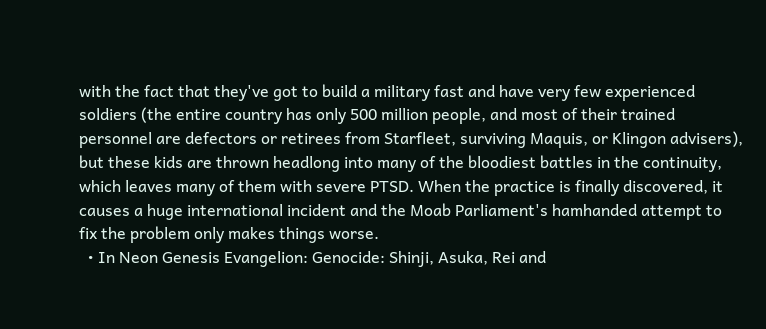with the fact that they've got to build a military fast and have very few experienced soldiers (the entire country has only 500 million people, and most of their trained personnel are defectors or retirees from Starfleet, surviving Maquis, or Klingon advisers), but these kids are thrown headlong into many of the bloodiest battles in the continuity, which leaves many of them with severe PTSD. When the practice is finally discovered, it causes a huge international incident and the Moab Parliament's hamhanded attempt to fix the problem only makes things worse.
  • In Neon Genesis Evangelion: Genocide: Shinji, Asuka, Rei and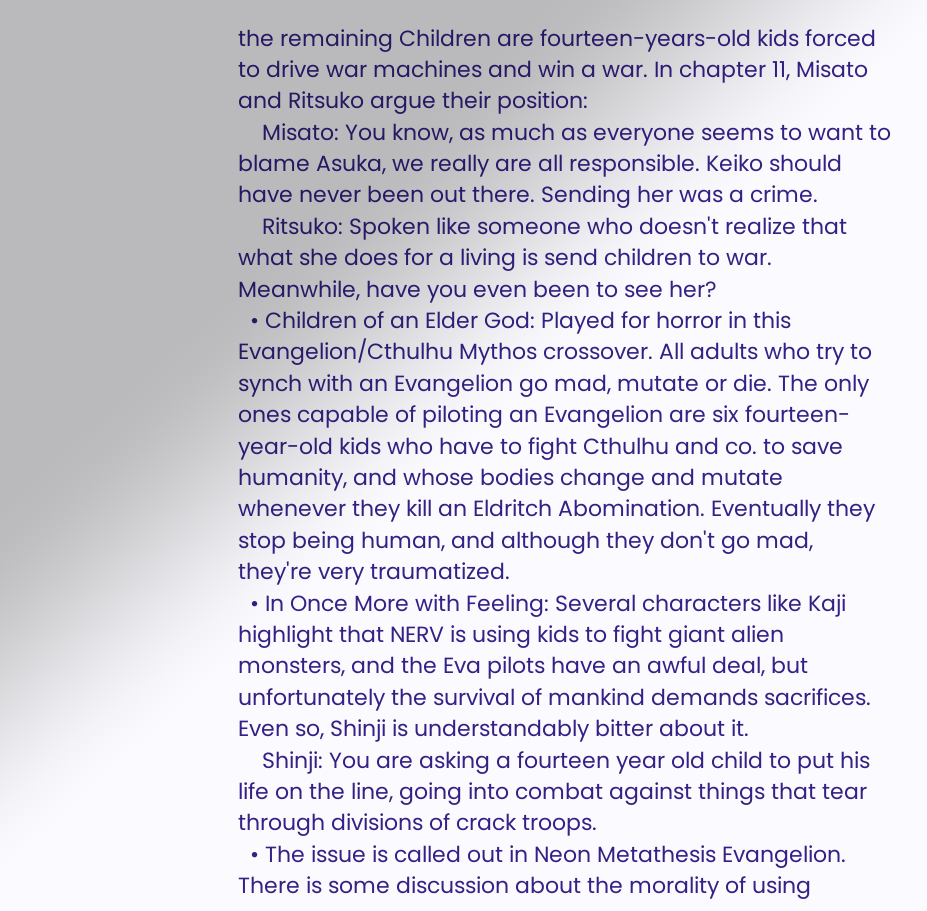the remaining Children are fourteen-years-old kids forced to drive war machines and win a war. In chapter 11, Misato and Ritsuko argue their position:
    Misato: You know, as much as everyone seems to want to blame Asuka, we really are all responsible. Keiko should have never been out there. Sending her was a crime.
    Ritsuko: Spoken like someone who doesn't realize that what she does for a living is send children to war. Meanwhile, have you even been to see her?
  • Children of an Elder God: Played for horror in this Evangelion/Cthulhu Mythos crossover. All adults who try to synch with an Evangelion go mad, mutate or die. The only ones capable of piloting an Evangelion are six fourteen-year-old kids who have to fight Cthulhu and co. to save humanity, and whose bodies change and mutate whenever they kill an Eldritch Abomination. Eventually they stop being human, and although they don't go mad, they're very traumatized.
  • In Once More with Feeling: Several characters like Kaji highlight that NERV is using kids to fight giant alien monsters, and the Eva pilots have an awful deal, but unfortunately the survival of mankind demands sacrifices. Even so, Shinji is understandably bitter about it.
    Shinji: You are asking a fourteen year old child to put his life on the line, going into combat against things that tear through divisions of crack troops.
  • The issue is called out in Neon Metathesis Evangelion. There is some discussion about the morality of using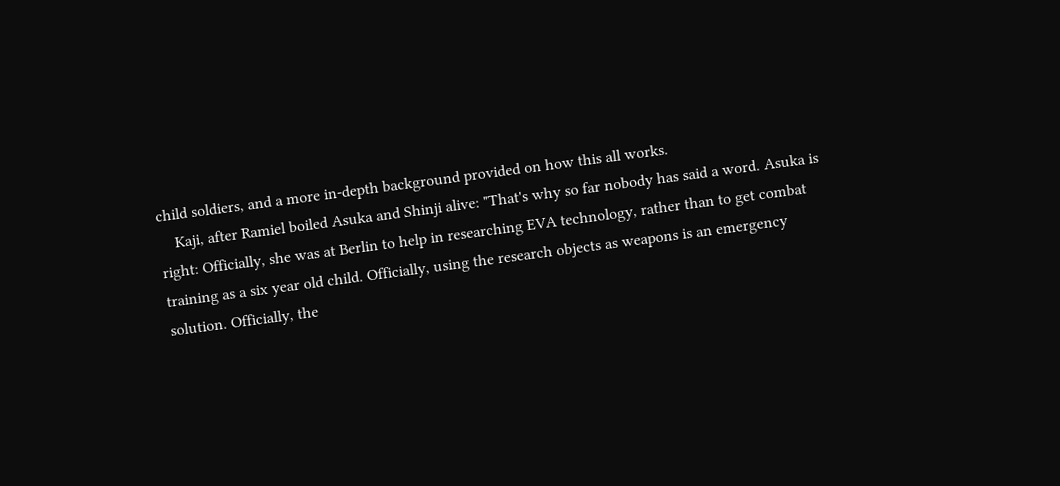child soldiers, and a more in-depth background provided on how this all works.
    Kaji, after Ramiel boiled Asuka and Shinji alive: "That's why so far nobody has said a word. Asuka is right: Officially, she was at Berlin to help in researching EVA technology, rather than to get combat training as a six year old child. Officially, using the research objects as weapons is an emergency solution. Officially, the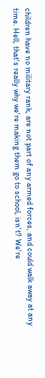children have no military rank, are not part of any armed forces, and could walk away at any time. Hell, that's really why we're making them go to school, isn't? We're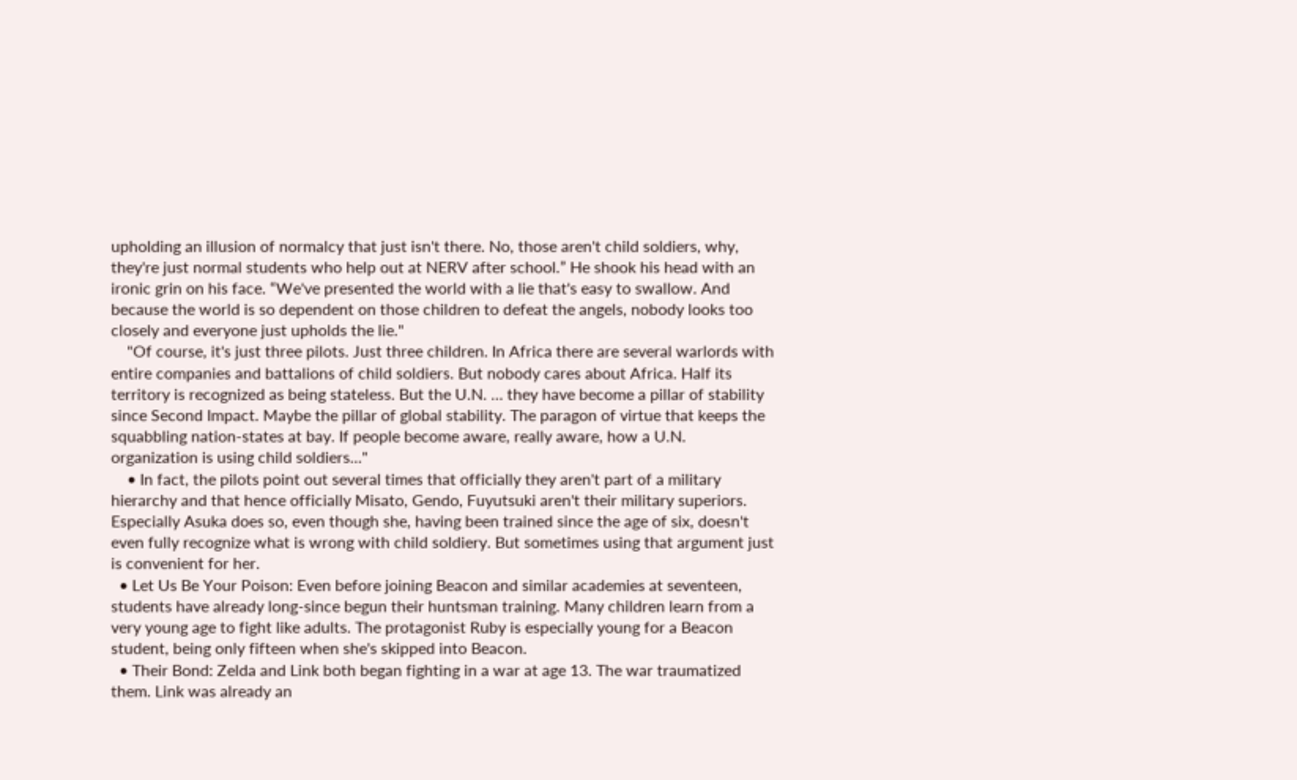upholding an illusion of normalcy that just isn't there. No, those aren't child soldiers, why, they're just normal students who help out at NERV after school.” He shook his head with an ironic grin on his face. “We've presented the world with a lie that's easy to swallow. And because the world is so dependent on those children to defeat the angels, nobody looks too closely and everyone just upholds the lie."
    "Of course, it's just three pilots. Just three children. In Africa there are several warlords with entire companies and battalions of child soldiers. But nobody cares about Africa. Half its territory is recognized as being stateless. But the U.N. … they have become a pillar of stability since Second Impact. Maybe the pillar of global stability. The paragon of virtue that keeps the squabbling nation-states at bay. If people become aware, really aware, how a U.N. organization is using child soldiers..."
    • In fact, the pilots point out several times that officially they aren't part of a military hierarchy and that hence officially Misato, Gendo, Fuyutsuki aren't their military superiors. Especially Asuka does so, even though she, having been trained since the age of six, doesn't even fully recognize what is wrong with child soldiery. But sometimes using that argument just is convenient for her.
  • Let Us Be Your Poison: Even before joining Beacon and similar academies at seventeen, students have already long-since begun their huntsman training. Many children learn from a very young age to fight like adults. The protagonist Ruby is especially young for a Beacon student, being only fifteen when she's skipped into Beacon.
  • Their Bond: Zelda and Link both began fighting in a war at age 13. The war traumatized them. Link was already an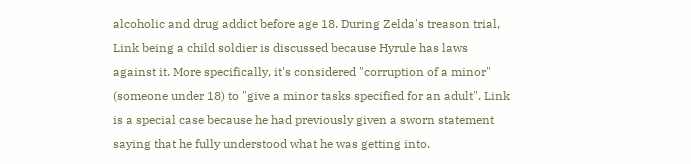alcoholic and drug addict before age 18. During Zelda's treason trial, Link being a child soldier is discussed because Hyrule has laws against it. More specifically, it's considered "corruption of a minor" (someone under 18) to "give a minor tasks specified for an adult". Link is a special case because he had previously given a sworn statement saying that he fully understood what he was getting into.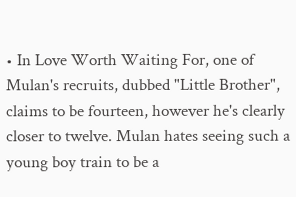• In Love Worth Waiting For, one of Mulan's recruits, dubbed "Little Brother", claims to be fourteen, however he's clearly closer to twelve. Mulan hates seeing such a young boy train to be a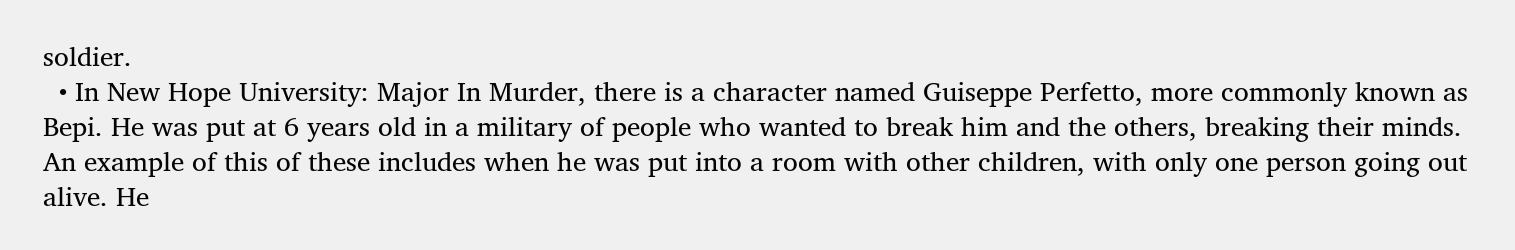soldier.
  • In New Hope University: Major In Murder, there is a character named Guiseppe Perfetto, more commonly known as Bepi. He was put at 6 years old in a military of people who wanted to break him and the others, breaking their minds. An example of this of these includes when he was put into a room with other children, with only one person going out alive. He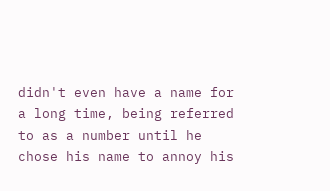didn't even have a name for a long time, being referred to as a number until he chose his name to annoy his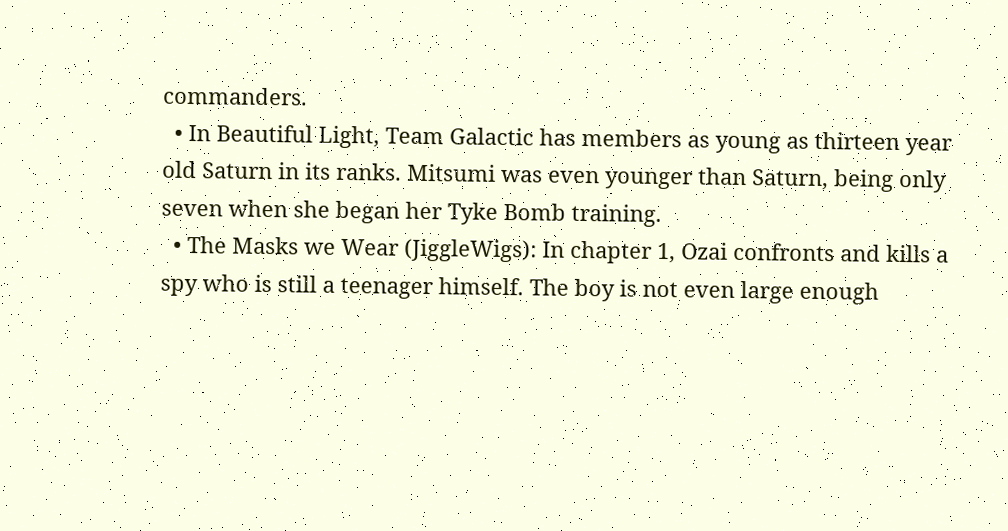commanders.
  • In Beautiful Light, Team Galactic has members as young as thirteen year old Saturn in its ranks. Mitsumi was even younger than Saturn, being only seven when she began her Tyke Bomb training.
  • The Masks we Wear (JiggleWigs): In chapter 1, Ozai confronts and kills a spy who is still a teenager himself. The boy is not even large enough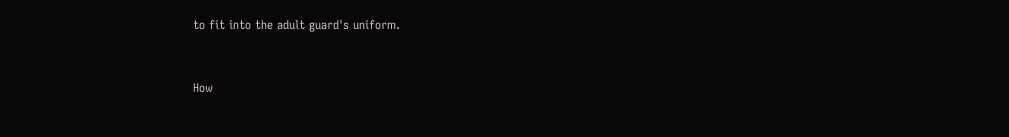to fit into the adult guard's uniform.


How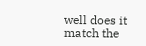well does it match the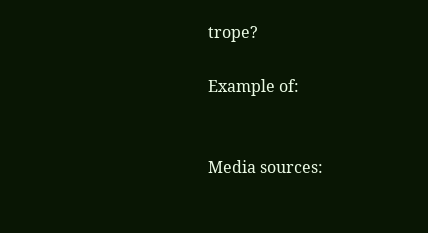trope?

Example of:


Media sources: